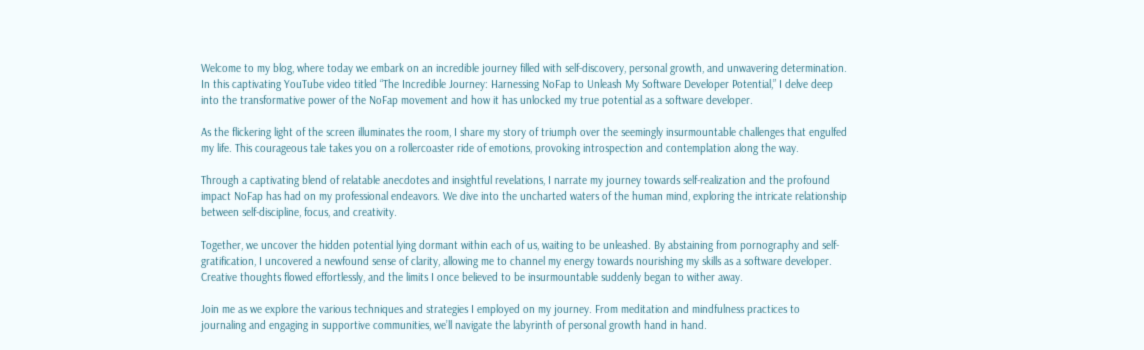Welcome to my blog, where today we embark on an incredible journey filled with self-discovery, personal growth, and unwavering determination. In this captivating YouTube video titled “The Incredible Journey: Harnessing NoFap to Unleash My Software Developer Potential,” I delve deep into the transformative power of the NoFap movement and how it has unlocked my true potential as a software developer.

As the flickering light of the screen illuminates the room, I share my story of triumph over the seemingly insurmountable challenges that engulfed my life. This courageous tale takes you on a rollercoaster ride of emotions, provoking introspection and contemplation along the way.

Through a captivating blend of relatable anecdotes and insightful revelations, I narrate my journey towards self-realization and the profound impact NoFap has had on my professional endeavors. We dive into the uncharted waters of the human mind, exploring the intricate relationship between self-discipline, focus, and creativity.

Together, we uncover the hidden potential lying dormant within each of us, waiting to be unleashed. By abstaining from pornography and self-gratification, I uncovered a newfound sense of clarity, allowing me to channel my energy towards nourishing my skills as a software developer. Creative thoughts flowed effortlessly, and the limits I once believed to be insurmountable suddenly began to wither away.

Join me as we explore the various techniques and strategies I employed on my journey. From meditation and mindfulness practices to journaling and engaging in supportive communities, we’ll navigate the labyrinth of personal growth hand in hand.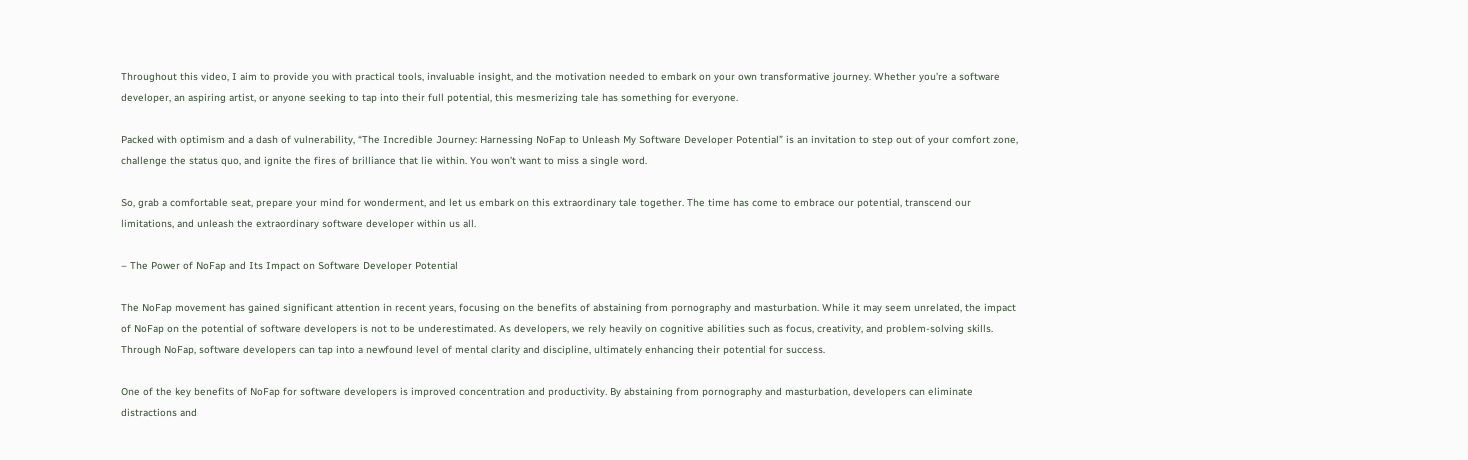Throughout this video, I aim to provide you with practical tools, invaluable insight, and the motivation needed to embark on your own transformative journey. Whether you’re a software developer, an aspiring artist, or anyone seeking to tap into their full potential, this mesmerizing tale has something for everyone.

Packed with optimism and a dash of vulnerability, “The Incredible Journey: Harnessing NoFap to Unleash My Software Developer Potential” is an invitation to step out of your comfort zone, challenge the status quo, and ignite the fires of brilliance that lie within. You won’t want to miss a single word.

So, grab a comfortable seat, prepare your mind for wonderment, and let us embark on this extraordinary tale together. The time has come to embrace our potential, transcend our limitations, and unleash the extraordinary software developer within us all.

– The Power of NoFap and Its Impact on Software Developer Potential

The NoFap movement has gained significant attention in recent years, focusing on the benefits of abstaining from pornography and masturbation. While it may seem unrelated, the impact of NoFap on the potential of software developers is not to be underestimated. As developers, we rely heavily on cognitive abilities such as focus, creativity, and problem-solving skills. Through NoFap, software developers can tap into a newfound level of mental clarity and discipline, ultimately enhancing their potential for success.

One of the key benefits of NoFap for software developers is improved concentration and productivity. By abstaining from pornography and masturbation, developers can eliminate distractions and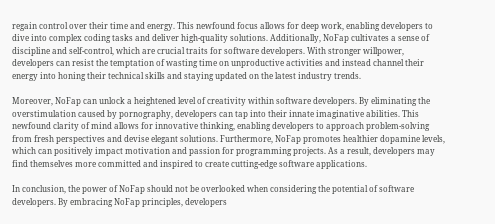regain control over their time and energy. This newfound focus allows for deep work, enabling developers to dive into complex coding tasks and deliver high-quality solutions. Additionally, NoFap cultivates a sense of discipline and self-control, which are crucial traits for software developers. With stronger willpower, developers can resist the temptation of wasting time on unproductive activities and instead channel their energy into honing their technical skills and staying updated on the latest industry trends.

Moreover, NoFap can unlock a heightened level of creativity within software developers. By eliminating the overstimulation caused by pornography, developers can tap into their innate imaginative abilities. This newfound clarity of mind allows for innovative thinking, enabling developers to approach problem-solving from fresh perspectives and devise elegant solutions. Furthermore, NoFap promotes healthier dopamine levels, which can positively impact motivation and passion for programming projects. As a result, developers may find themselves more committed and inspired to create cutting-edge software applications.

In conclusion, the power of NoFap should not be overlooked when considering the potential of software developers. By embracing NoFap principles, developers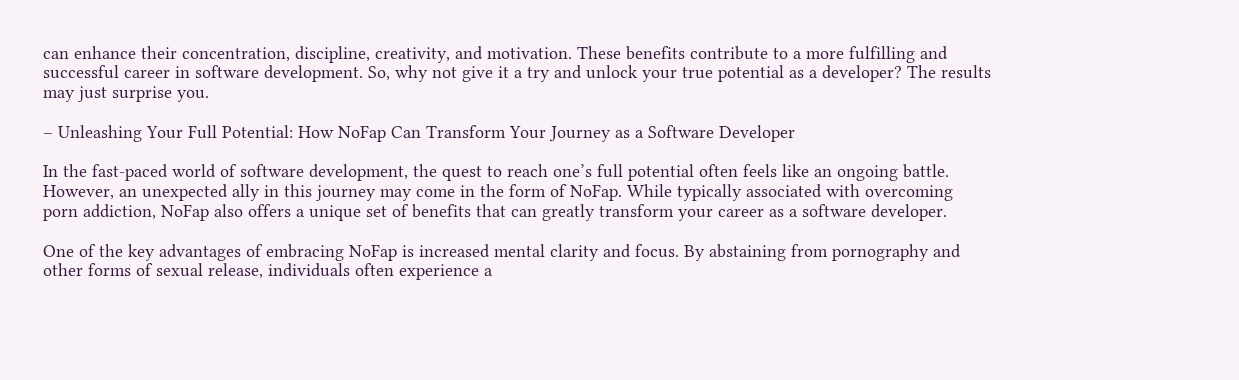can enhance their concentration, discipline, creativity, and motivation. These benefits contribute to a more fulfilling and successful career in software development. So, why not give it a try and unlock your true potential as a developer? The results may just surprise you.

– Unleashing Your Full Potential: How NoFap Can Transform Your Journey as a Software Developer

In the fast-paced world of software development, the quest to reach one’s full potential often feels like an ongoing battle. However, an unexpected ally in this journey may come in the form of NoFap. While typically associated with overcoming porn addiction, NoFap also offers a unique set of benefits that can greatly transform your career as a software developer.

One of the key advantages of embracing NoFap is increased mental clarity and focus. By abstaining from pornography and other forms of sexual release, individuals often experience a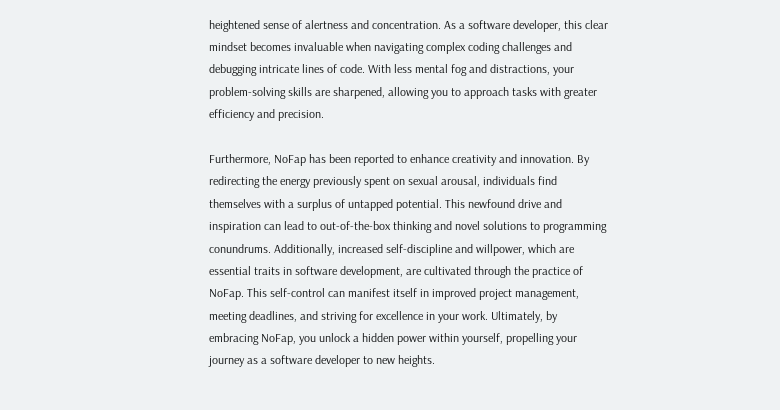heightened sense of alertness and concentration. As a software developer, this clear mindset becomes invaluable when navigating complex coding challenges and debugging intricate lines of code. With less mental fog and distractions, your problem-solving skills are sharpened, allowing you to approach tasks with greater efficiency and precision.

Furthermore, NoFap has been reported to enhance creativity and innovation. By redirecting the energy previously spent on sexual arousal, individuals find themselves with a surplus of untapped potential. This newfound drive and inspiration can lead to out-of-the-box thinking and novel solutions to programming conundrums. Additionally, increased self-discipline and willpower, which are essential traits in software development, are cultivated through the practice of NoFap. This self-control can manifest itself in improved project management, meeting deadlines, and striving for excellence in your work. Ultimately, by embracing NoFap, you unlock a hidden power within yourself, propelling your journey as a software developer to new heights.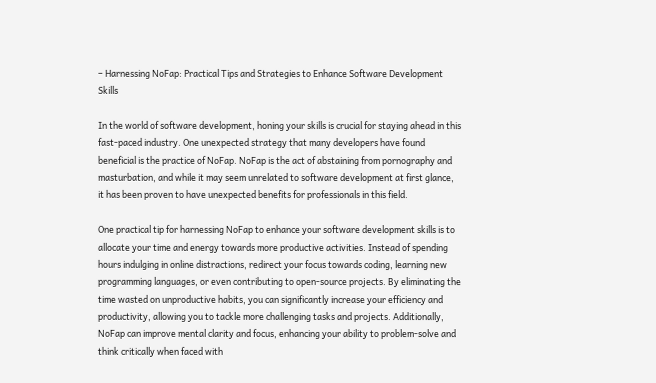– Harnessing NoFap: Practical Tips and Strategies to Enhance Software Development Skills

In the world of software development, honing your skills is crucial for staying ahead in this fast-paced industry. One unexpected strategy that many developers have found beneficial is the practice of NoFap. NoFap is the act of abstaining from pornography and masturbation, and while it may seem unrelated to software development at first glance, it has been proven to have unexpected benefits for professionals in this field.

One practical tip for harnessing NoFap to enhance your software development skills is to allocate your time and energy towards more productive activities. Instead of spending hours indulging in online distractions, redirect your focus towards coding, learning new programming languages, or even contributing to open-source projects. By eliminating the time wasted on unproductive habits, you can significantly increase your efficiency and productivity, allowing you to tackle more challenging tasks and projects. Additionally, NoFap can improve mental clarity and focus, enhancing your ability to problem-solve and think critically when faced with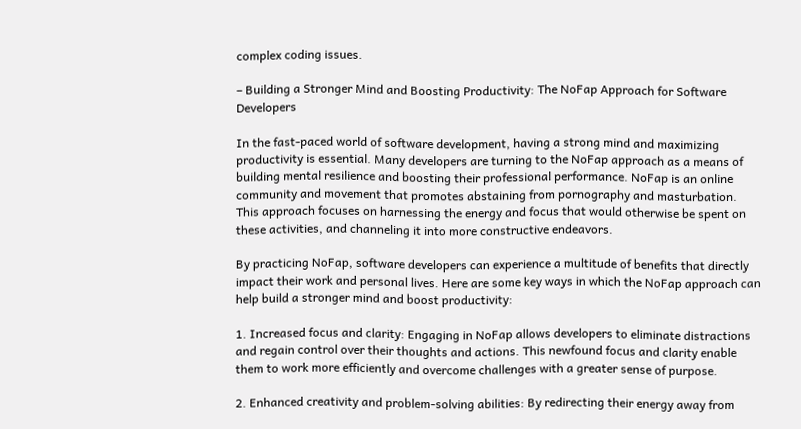complex coding issues.

– Building a Stronger Mind and Boosting Productivity: The NoFap Approach for Software Developers

In the fast-paced world of software development, having a strong mind and maximizing productivity is essential. Many developers are turning to the NoFap approach as a means of building mental resilience and boosting their professional performance. NoFap is an online community and movement that promotes abstaining from pornography and masturbation. This approach focuses on harnessing the energy and focus that would otherwise be spent on these activities, and channeling it into more constructive endeavors.

By practicing NoFap, software developers can experience a multitude of benefits that directly impact their work and personal lives. Here are some key ways in which the NoFap approach can help build a stronger mind and boost productivity:

1. Increased focus and clarity: Engaging in NoFap allows developers to eliminate distractions and regain control over their thoughts and actions. This newfound focus and clarity enable them to work more efficiently and overcome challenges with a greater sense of purpose.

2. Enhanced creativity and problem-solving abilities: By redirecting their energy away from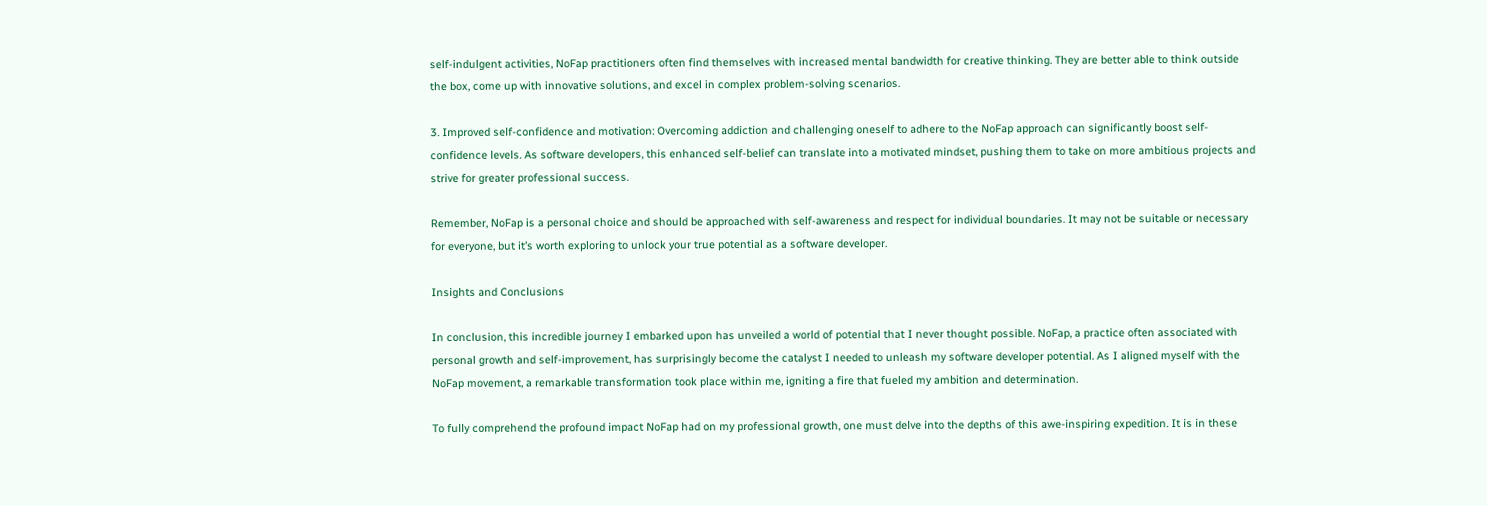self-indulgent activities, NoFap practitioners often find themselves with increased mental bandwidth for creative thinking. They are better able to think outside the box, come up with innovative solutions, and excel in complex problem-solving scenarios.

3. Improved self-confidence and motivation: Overcoming addiction and challenging oneself to adhere to the NoFap approach can significantly boost self-confidence levels. As software developers, this enhanced self-belief can translate into a motivated mindset, pushing them to take on more ambitious projects and strive for greater professional success.

Remember, NoFap is a personal choice and should be approached with self-awareness and respect for individual boundaries. It may not be suitable or necessary for everyone, but it’s worth exploring to unlock your true potential as a software developer.

Insights and Conclusions

In conclusion, this incredible journey I embarked upon has unveiled a world of potential that I never thought possible. NoFap, a practice often associated with personal growth and self-improvement, has surprisingly become the catalyst I needed to unleash my software developer potential. As I aligned myself with the NoFap movement, a remarkable transformation took place within me, igniting a fire that fueled my ambition and determination.

To fully comprehend the profound impact NoFap had on my professional growth, one must delve into the depths of this awe-inspiring expedition. It is in these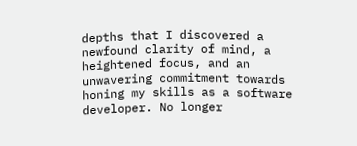depths that I discovered a newfound clarity of mind, a heightened focus, and an unwavering commitment towards honing my skills as a software developer. No longer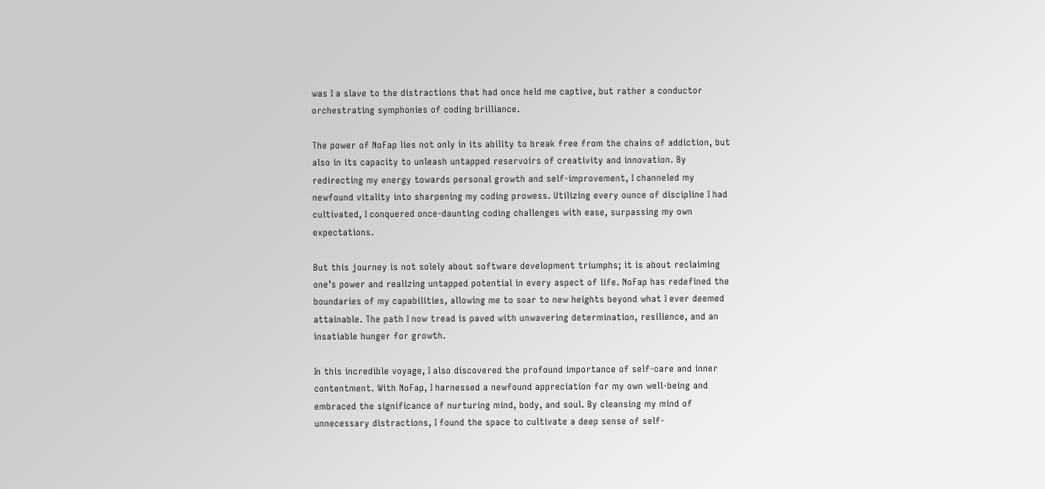was I a slave to the distractions that had once held me captive, but rather a conductor orchestrating symphonies of coding brilliance.

The power of NoFap lies not only in its ability to break free from the chains of addiction, but also in its capacity to unleash untapped reservoirs of creativity and innovation. By redirecting my energy towards personal growth and self-improvement, I channeled my newfound vitality into sharpening my coding prowess. Utilizing every ounce of discipline I had cultivated, I conquered once-daunting coding challenges with ease, surpassing my own expectations.

But this journey is not solely about software development triumphs; it is about reclaiming one’s power and realizing untapped potential in every aspect of life. NoFap has redefined the boundaries of my capabilities, allowing me to soar to new heights beyond what I ever deemed attainable. The path I now tread is paved with unwavering determination, resilience, and an insatiable hunger for growth.

In this incredible voyage, I also discovered the profound importance of self-care and inner contentment. With NoFap, I harnessed a newfound appreciation for my own well-being and embraced the significance of nurturing mind, body, and soul. By cleansing my mind of unnecessary distractions, I found the space to cultivate a deep sense of self-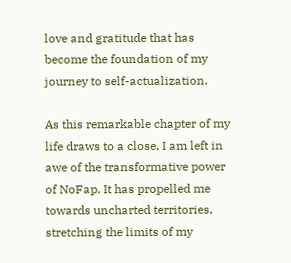love and gratitude that has become the foundation of my journey to self-actualization.

As this remarkable chapter of my life draws to a close, I am left in awe of the transformative power of NoFap. It has propelled me towards uncharted territories, stretching the limits of my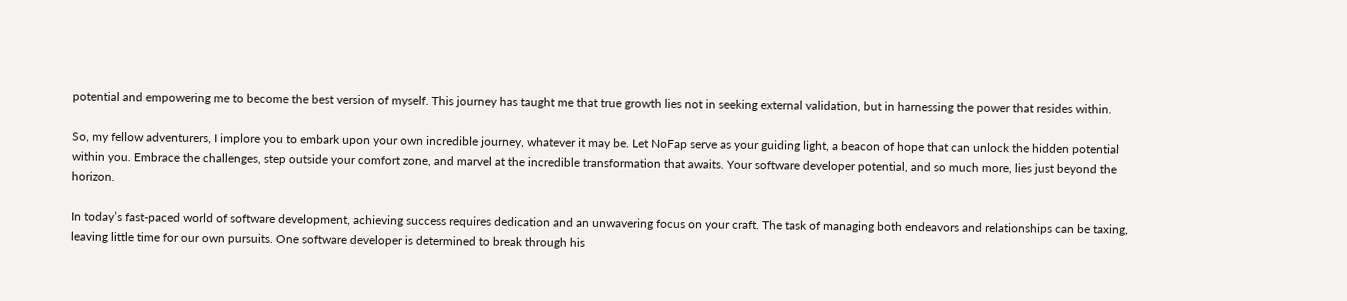potential and empowering me to become the best version of myself. This journey has taught me that true growth lies not in seeking external validation, but in harnessing the power that resides within.

So, my fellow adventurers, I implore you to embark upon your own incredible journey, whatever it may be. Let NoFap serve as your guiding light, a beacon of hope that can unlock the hidden potential within you. Embrace the challenges, step outside your comfort zone, and marvel at the incredible transformation that awaits. Your software developer potential, and so much more, lies just beyond the horizon.

In today’s fast-paced world of software development, achieving success requires dedication and an unwavering focus on your craft. The task of managing both endeavors and relationships can be taxing, leaving little time for our own pursuits. One software developer is determined to break through his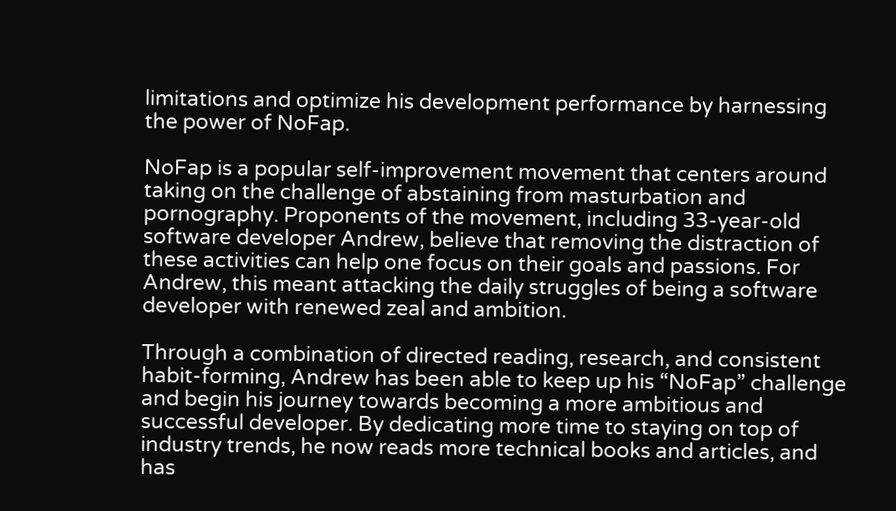limitations and optimize his development performance by harnessing the power of NoFap.

NoFap is a popular self-improvement movement that centers around taking on the challenge of abstaining from masturbation and pornography. Proponents of the movement, including 33-year-old software developer Andrew, believe that removing the distraction of these activities can help one focus on their goals and passions. For Andrew, this meant attacking the daily struggles of being a software developer with renewed zeal and ambition.

Through a combination of directed reading, research, and consistent habit-forming, Andrew has been able to keep up his “NoFap” challenge and begin his journey towards becoming a more ambitious and successful developer. By dedicating more time to staying on top of industry trends, he now reads more technical books and articles, and has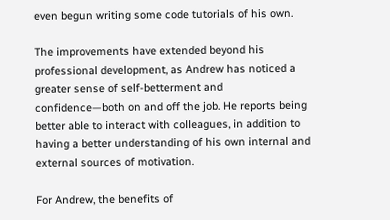even begun writing some code tutorials of his own.

The improvements have extended beyond his professional development, as Andrew has noticed a greater sense of self-betterment and confidence—both on and off the job. He reports being better able to interact with colleagues, in addition to having a better understanding of his own internal and external sources of motivation.

For Andrew, the benefits of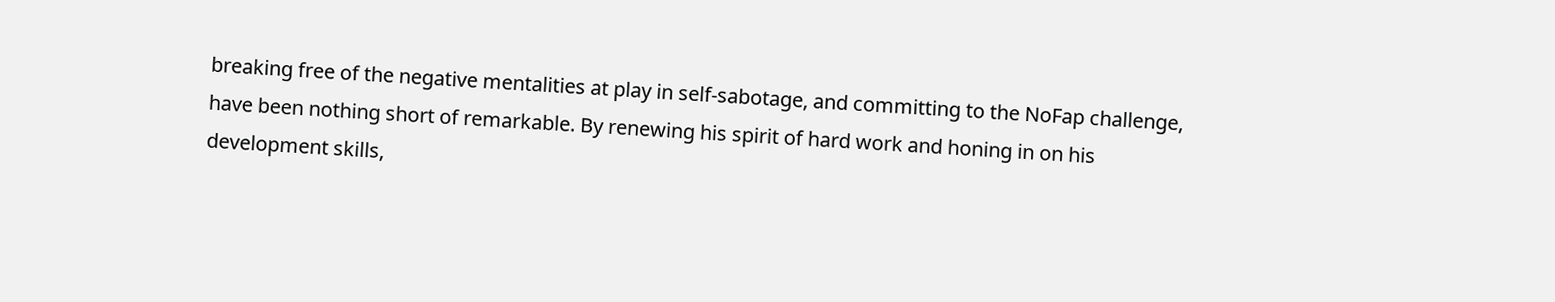breaking free of the negative mentalities at play in self-sabotage, and committing to the NoFap challenge, have been nothing short of remarkable. By renewing his spirit of hard work and honing in on his development skills,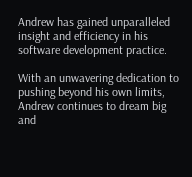Andrew has gained unparalleled insight and efficiency in his software development practice.

With an unwavering dedication to pushing beyond his own limits, Andrew continues to dream big and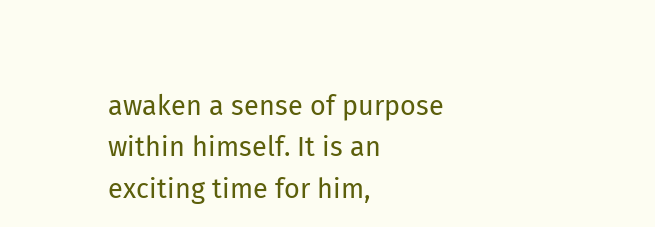awaken a sense of purpose within himself. It is an exciting time for him,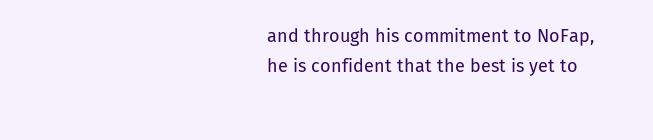and through his commitment to NoFap, he is confident that the best is yet to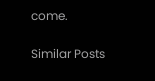come.

Similar Posts